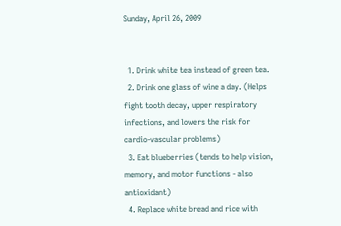Sunday, April 26, 2009


  1. Drink white tea instead of green tea.
  2. Drink one glass of wine a day. (Helps fight tooth decay, upper respiratory infections, and lowers the risk for cardio-vascular problems)
  3. Eat blueberries (tends to help vision, memory, and motor functions - also antioxidant)
  4. Replace white bread and rice with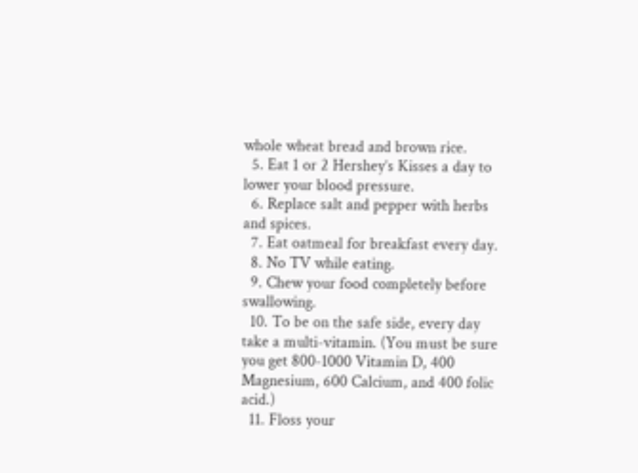whole wheat bread and brown rice.
  5. Eat 1 or 2 Hershey’s Kisses a day to lower your blood pressure.
  6. Replace salt and pepper with herbs and spices.
  7. Eat oatmeal for breakfast every day.
  8. No TV while eating.
  9. Chew your food completely before swallowing.
  10. To be on the safe side, every day take a multi-vitamin. (You must be sure you get 800-1000 Vitamin D, 400 Magnesium, 600 Calcium, and 400 folic acid.)
  11. Floss your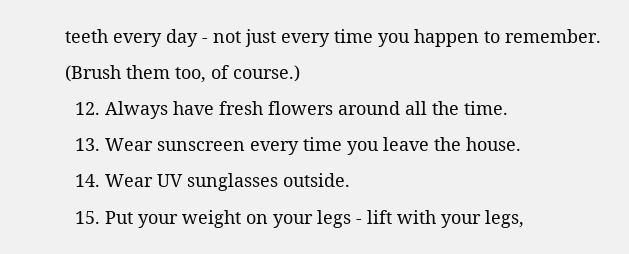teeth every day - not just every time you happen to remember. (Brush them too, of course.)
  12. Always have fresh flowers around all the time.
  13. Wear sunscreen every time you leave the house.
  14. Wear UV sunglasses outside.
  15. Put your weight on your legs - lift with your legs,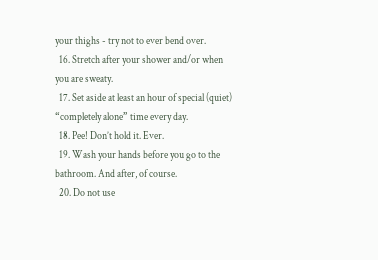your thighs - try not to ever bend over.
  16. Stretch after your shower and/or when you are sweaty.
  17. Set aside at least an hour of special (quiet) “completely alone” time every day.
  18. Pee! Don’t hold it. Ever.
  19. Wash your hands before you go to the bathroom. And after, of course.
  20. Do not use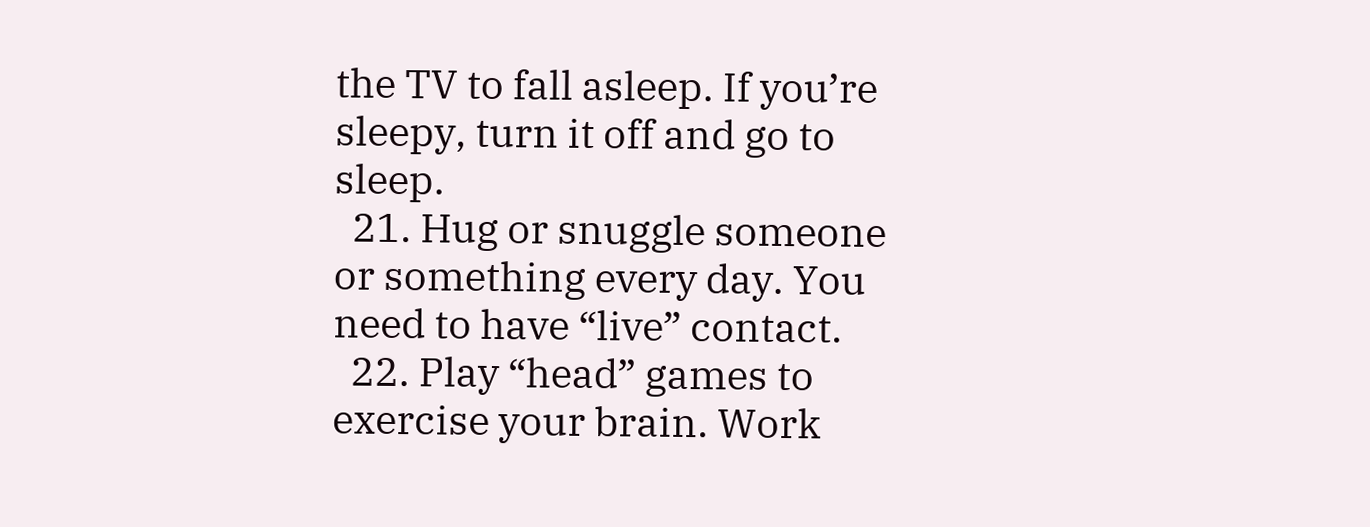the TV to fall asleep. If you’re sleepy, turn it off and go to sleep.
  21. Hug or snuggle someone or something every day. You need to have “live” contact.
  22. Play “head” games to exercise your brain. Work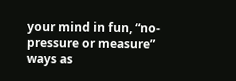your mind in fun, “no-pressure or measure” ways as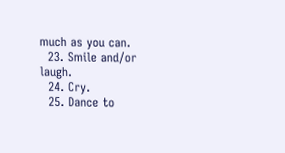much as you can.
  23. Smile and/or laugh.
  24. Cry.
  25. Dance to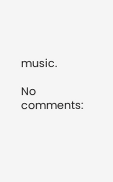music.

No comments: